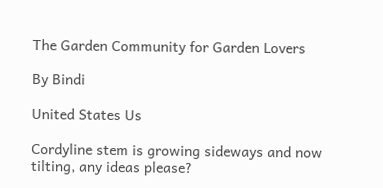The Garden Community for Garden Lovers

By Bindi

United States Us

Cordyline stem is growing sideways and now tilting, any ideas please?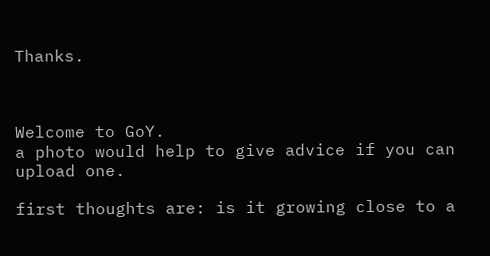Thanks.



Welcome to GoY.
a photo would help to give advice if you can upload one.

first thoughts are: is it growing close to a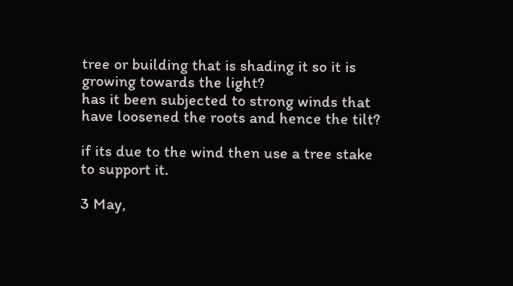tree or building that is shading it so it is growing towards the light?
has it been subjected to strong winds that have loosened the roots and hence the tilt?

if its due to the wind then use a tree stake to support it.

3 May,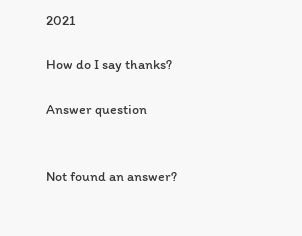2021

How do I say thanks?

Answer question


Not found an answer?